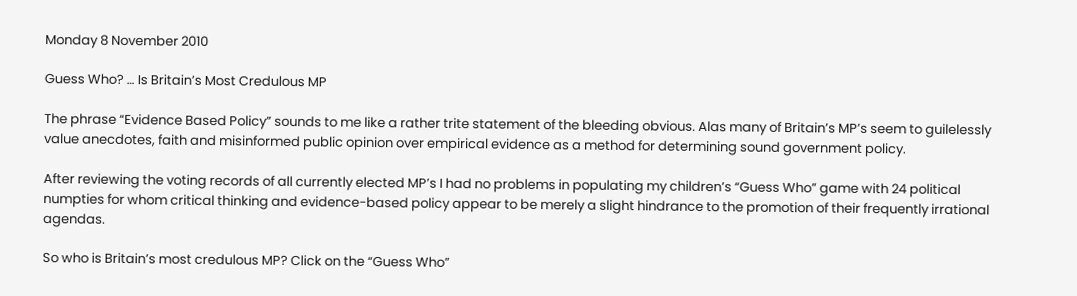Monday 8 November 2010

Guess Who? … Is Britain’s Most Credulous MP

The phrase “Evidence Based Policy” sounds to me like a rather trite statement of the bleeding obvious. Alas many of Britain’s MP’s seem to guilelessly value anecdotes, faith and misinformed public opinion over empirical evidence as a method for determining sound government policy.

After reviewing the voting records of all currently elected MP’s I had no problems in populating my children’s “Guess Who” game with 24 political numpties for whom critical thinking and evidence-based policy appear to be merely a slight hindrance to the promotion of their frequently irrational agendas.

So who is Britain’s most credulous MP? Click on the “Guess Who”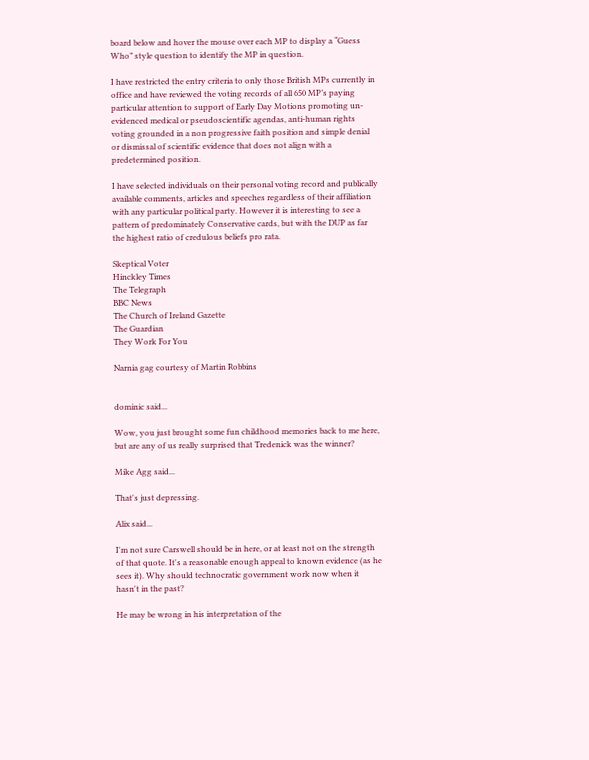board below and hover the mouse over each MP to display a “Guess Who” style question to identify the MP in question.

I have restricted the entry criteria to only those British MPs currently in office and have reviewed the voting records of all 650 MP’s paying particular attention to support of Early Day Motions promoting un-evidenced medical or pseudoscientific agendas, anti-human rights voting grounded in a non progressive faith position and simple denial or dismissal of scientific evidence that does not align with a predetermined position.

I have selected individuals on their personal voting record and publically available comments, articles and speeches regardless of their affiliation with any particular political party. However it is interesting to see a pattern of predominately Conservative cards, but with the DUP as far the highest ratio of credulous beliefs pro rata.

Skeptical Voter
Hinckley Times
The Telegraph
BBC News
The Church of Ireland Gazette
The Guardian
They Work For You

Narnia gag courtesy of Martin Robbins


dominic said...

Wow, you just brought some fun childhood memories back to me here, but are any of us really surprised that Tredenick was the winner?

Mike Agg said...

That's just depressing.

Alix said...

I'm not sure Carswell should be in here, or at least not on the strength of that quote. It's a reasonable enough appeal to known evidence (as he sees it). Why should technocratic government work now when it hasn't in the past?

He may be wrong in his interpretation of the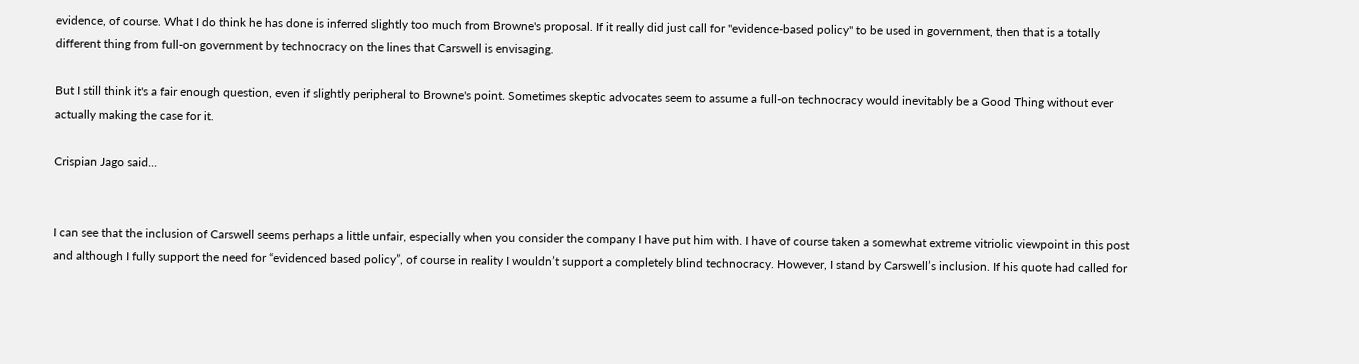evidence, of course. What I do think he has done is inferred slightly too much from Browne's proposal. If it really did just call for "evidence-based policy" to be used in government, then that is a totally different thing from full-on government by technocracy on the lines that Carswell is envisaging.

But I still think it's a fair enough question, even if slightly peripheral to Browne's point. Sometimes skeptic advocates seem to assume a full-on technocracy would inevitably be a Good Thing without ever actually making the case for it.

Crispian Jago said...


I can see that the inclusion of Carswell seems perhaps a little unfair, especially when you consider the company I have put him with. I have of course taken a somewhat extreme vitriolic viewpoint in this post and although I fully support the need for “evidenced based policy”, of course in reality I wouldn’t support a completely blind technocracy. However, I stand by Carswell’s inclusion. If his quote had called for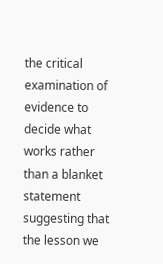the critical examination of evidence to decide what works rather than a blanket statement suggesting that the lesson we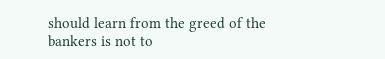should learn from the greed of the bankers is not to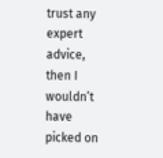trust any expert advice, then I wouldn’t have picked on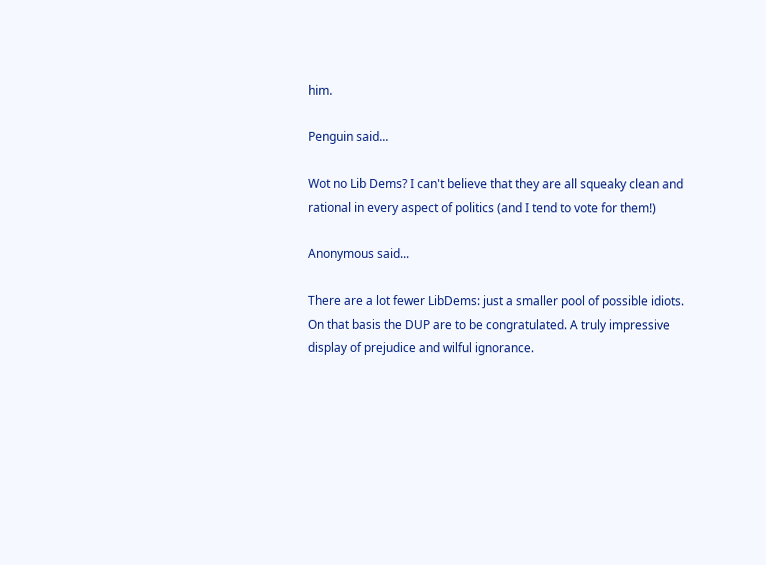him.

Penguin said...

Wot no Lib Dems? I can't believe that they are all squeaky clean and rational in every aspect of politics (and I tend to vote for them!)

Anonymous said...

There are a lot fewer LibDems: just a smaller pool of possible idiots.
On that basis the DUP are to be congratulated. A truly impressive display of prejudice and wilful ignorance.